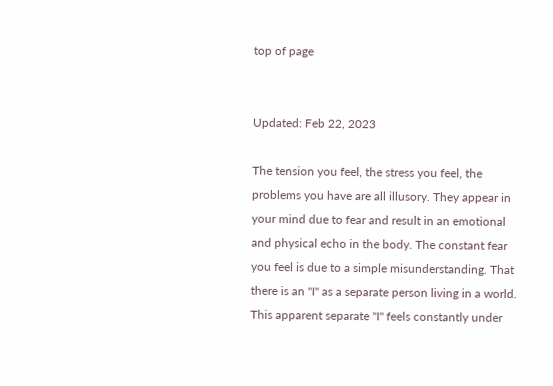top of page


Updated: Feb 22, 2023

The tension you feel, the stress you feel, the problems you have are all illusory. They appear in your mind due to fear and result in an emotional and physical echo in the body. The constant fear you feel is due to a simple misunderstanding. That there is an "I" as a separate person living in a world. This apparent separate "I" feels constantly under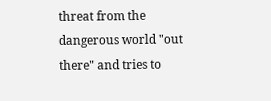threat from the dangerous world "out there" and tries to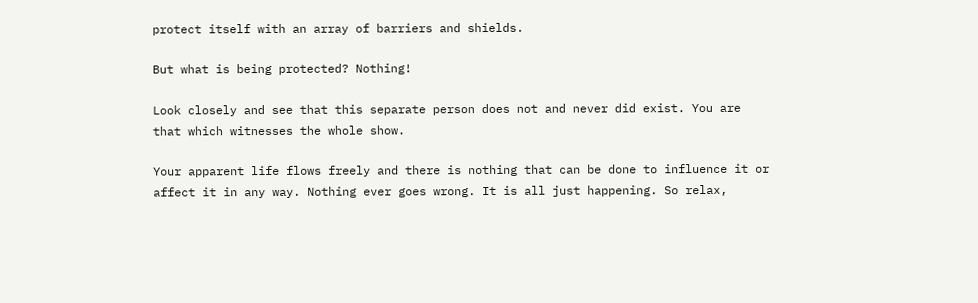protect itself with an array of barriers and shields.

But what is being protected? Nothing!

Look closely and see that this separate person does not and never did exist. You are that which witnesses the whole show.

Your apparent life flows freely and there is nothing that can be done to influence it or affect it in any way. Nothing ever goes wrong. It is all just happening. So relax,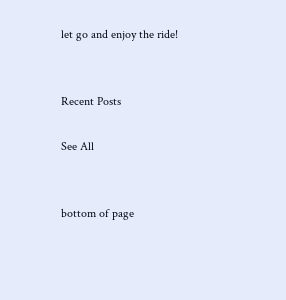let go and enjoy the ride!


Recent Posts

See All


bottom of page